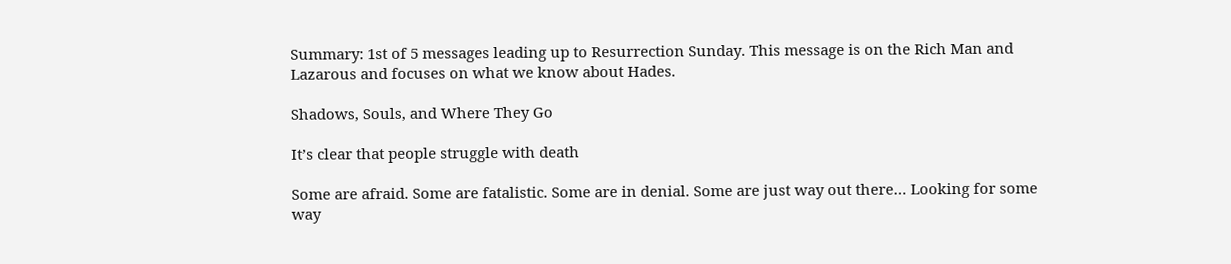Summary: 1st of 5 messages leading up to Resurrection Sunday. This message is on the Rich Man and Lazarous and focuses on what we know about Hades.

Shadows, Souls, and Where They Go

It’s clear that people struggle with death

Some are afraid. Some are fatalistic. Some are in denial. Some are just way out there… Looking for some way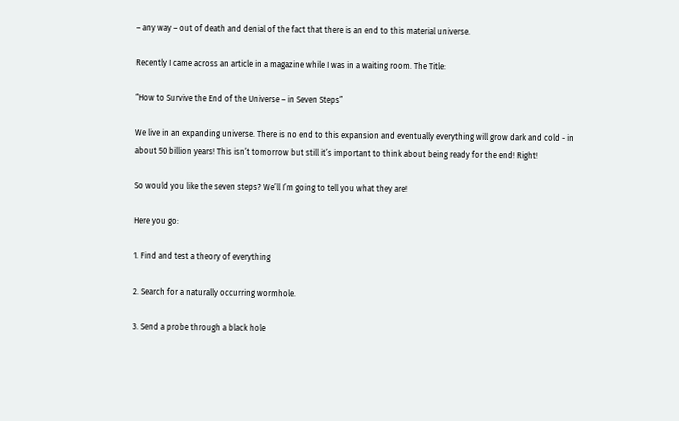– any way – out of death and denial of the fact that there is an end to this material universe.

Recently I came across an article in a magazine while I was in a waiting room. The Title:

“How to Survive the End of the Universe – in Seven Steps”

We live in an expanding universe. There is no end to this expansion and eventually everything will grow dark and cold - in about 50 billion years! This isn’t tomorrow but still it’s important to think about being ready for the end! Right!

So would you like the seven steps? We’ll I’m going to tell you what they are!

Here you go:

1. Find and test a theory of everything

2. Search for a naturally occurring wormhole.

3. Send a probe through a black hole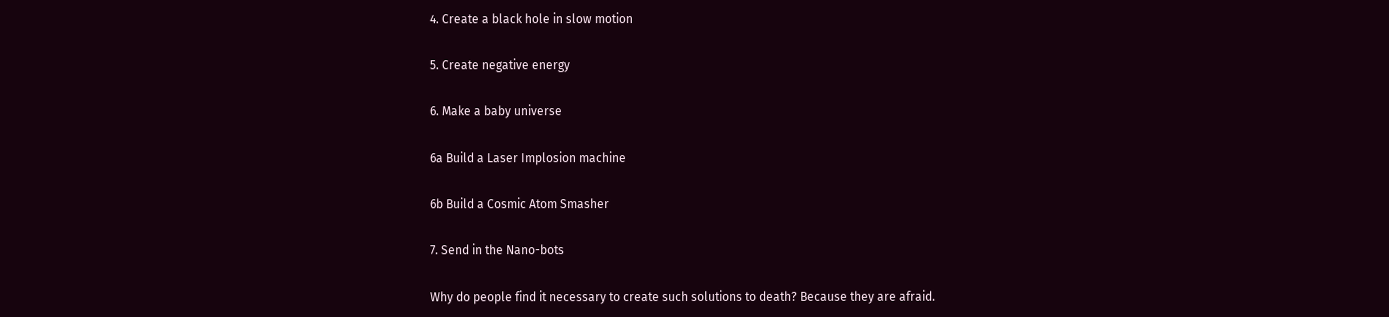4. Create a black hole in slow motion

5. Create negative energy

6. Make a baby universe

6a Build a Laser Implosion machine

6b Build a Cosmic Atom Smasher

7. Send in the Nano-bots

Why do people find it necessary to create such solutions to death? Because they are afraid.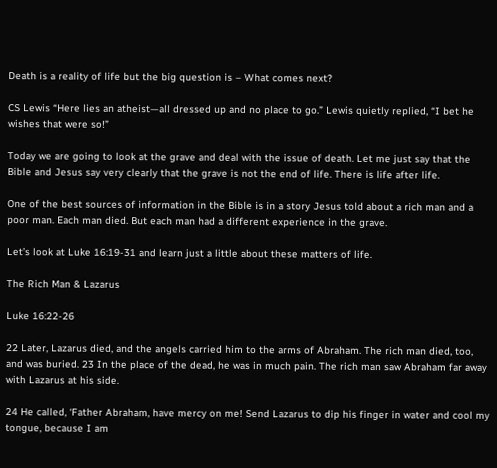Death is a reality of life but the big question is – What comes next?

CS Lewis “Here lies an atheist—all dressed up and no place to go.” Lewis quietly replied, “I bet he wishes that were so!”

Today we are going to look at the grave and deal with the issue of death. Let me just say that the Bible and Jesus say very clearly that the grave is not the end of life. There is life after life.

One of the best sources of information in the Bible is in a story Jesus told about a rich man and a poor man. Each man died. But each man had a different experience in the grave.

Let’s look at Luke 16:19-31 and learn just a little about these matters of life.

The Rich Man & Lazarus

Luke 16:22-26

22 Later, Lazarus died, and the angels carried him to the arms of Abraham. The rich man died, too, and was buried. 23 In the place of the dead, he was in much pain. The rich man saw Abraham far away with Lazarus at his side.

24 He called, ‘Father Abraham, have mercy on me! Send Lazarus to dip his finger in water and cool my tongue, because I am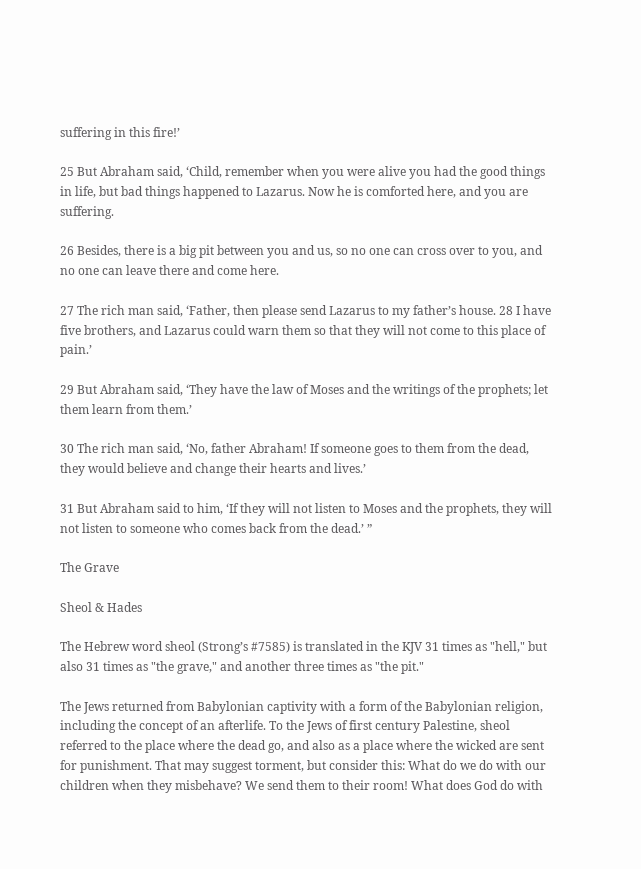suffering in this fire!’

25 But Abraham said, ‘Child, remember when you were alive you had the good things in life, but bad things happened to Lazarus. Now he is comforted here, and you are suffering.

26 Besides, there is a big pit between you and us, so no one can cross over to you, and no one can leave there and come here.

27 The rich man said, ‘Father, then please send Lazarus to my father’s house. 28 I have five brothers, and Lazarus could warn them so that they will not come to this place of pain.’

29 But Abraham said, ‘They have the law of Moses and the writings of the prophets; let them learn from them.’

30 The rich man said, ‘No, father Abraham! If someone goes to them from the dead, they would believe and change their hearts and lives.’

31 But Abraham said to him, ‘If they will not listen to Moses and the prophets, they will not listen to someone who comes back from the dead.’ ”

The Grave

Sheol & Hades

The Hebrew word sheol (Strong’s #7585) is translated in the KJV 31 times as "hell," but also 31 times as "the grave," and another three times as "the pit."

The Jews returned from Babylonian captivity with a form of the Babylonian religion, including the concept of an afterlife. To the Jews of first century Palestine, sheol referred to the place where the dead go, and also as a place where the wicked are sent for punishment. That may suggest torment, but consider this: What do we do with our children when they misbehave? We send them to their room! What does God do with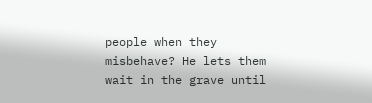people when they misbehave? He lets them wait in the grave until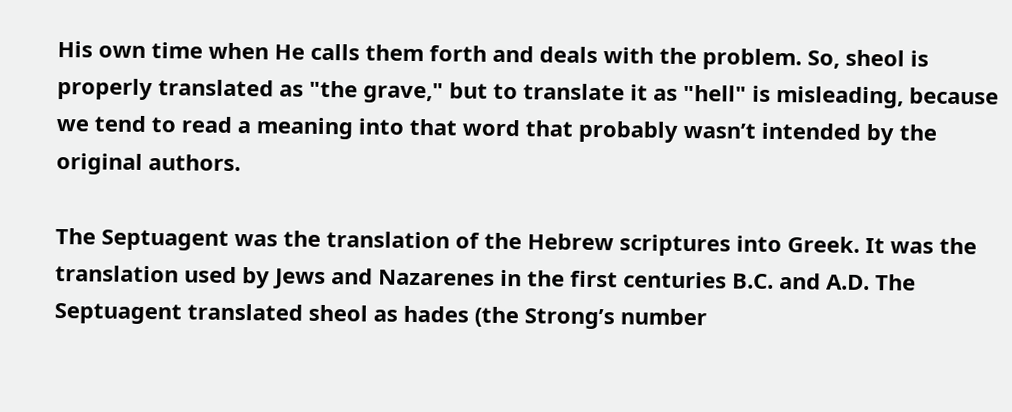His own time when He calls them forth and deals with the problem. So, sheol is properly translated as "the grave," but to translate it as "hell" is misleading, because we tend to read a meaning into that word that probably wasn’t intended by the original authors.

The Septuagent was the translation of the Hebrew scriptures into Greek. It was the translation used by Jews and Nazarenes in the first centuries B.C. and A.D. The Septuagent translated sheol as hades (the Strong’s number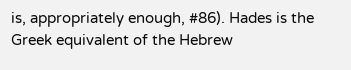is, appropriately enough, #86). Hades is the Greek equivalent of the Hebrew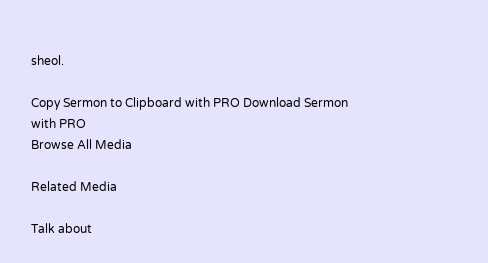sheol.

Copy Sermon to Clipboard with PRO Download Sermon with PRO
Browse All Media

Related Media

Talk about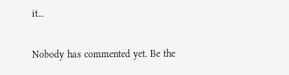it...

Nobody has commented yet. Be the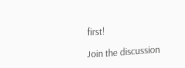first!

Join the discussion